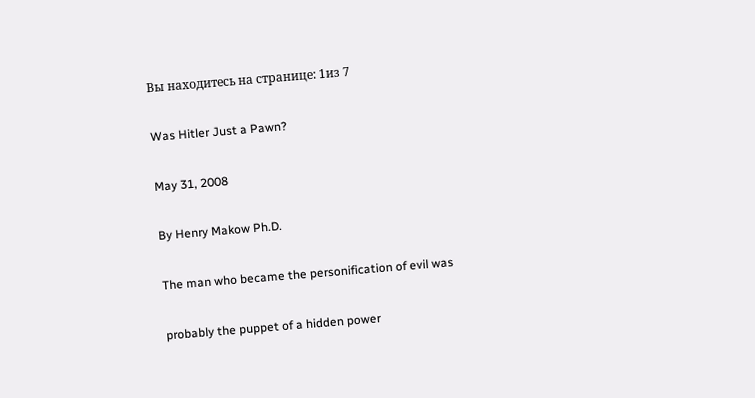Вы находитесь на странице: 1из 7

Was Hitler Just a Pawn?

May 31, 2008

By Henry Makow Ph.D.

The man who became the personification of evil was

probably the puppet of a hidden power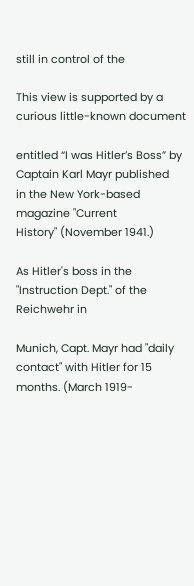still in control of the

This view is supported by a curious little-known document

entitled “I was Hitler’s Boss” by Captain Karl Mayr published
in the New York-based magazine "Current
History" (November 1941.)

As Hitler's boss in the "Instruction Dept." of the Reichwehr in

Munich, Capt. Mayr had "daily contact" with Hitler for 15
months. (March 1919-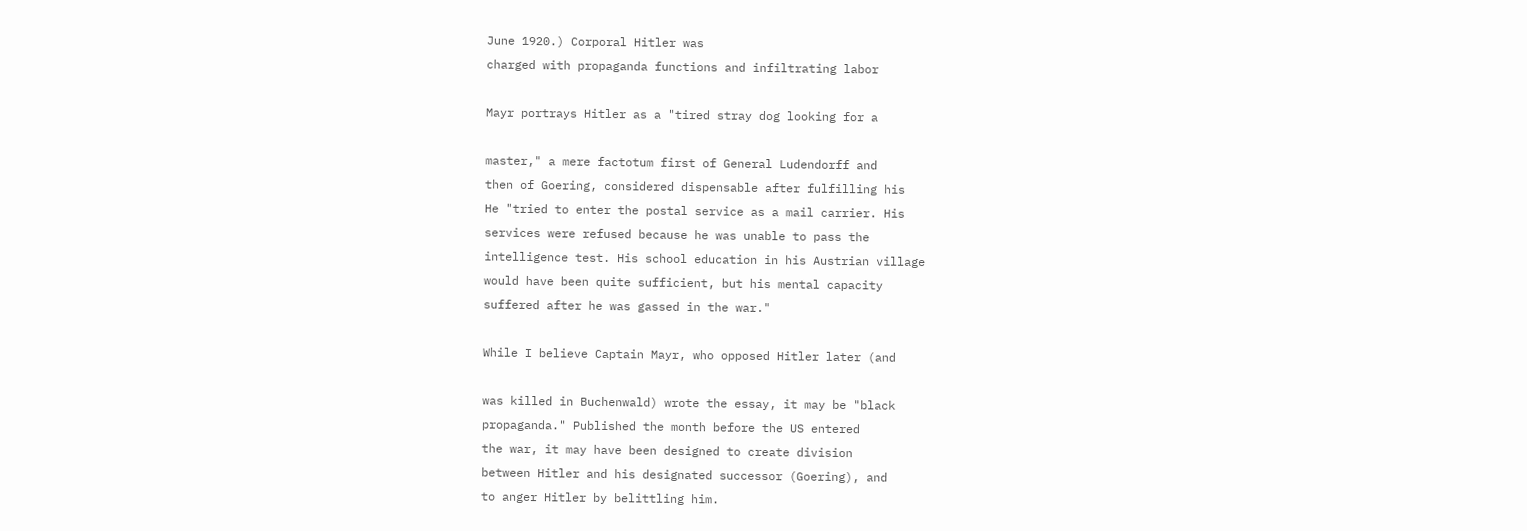June 1920.) Corporal Hitler was
charged with propaganda functions and infiltrating labor

Mayr portrays Hitler as a "tired stray dog looking for a

master," a mere factotum first of General Ludendorff and
then of Goering, considered dispensable after fulfilling his
He "tried to enter the postal service as a mail carrier. His
services were refused because he was unable to pass the
intelligence test. His school education in his Austrian village
would have been quite sufficient, but his mental capacity
suffered after he was gassed in the war."

While I believe Captain Mayr, who opposed Hitler later (and

was killed in Buchenwald) wrote the essay, it may be "black
propaganda." Published the month before the US entered
the war, it may have been designed to create division
between Hitler and his designated successor (Goering), and
to anger Hitler by belittling him.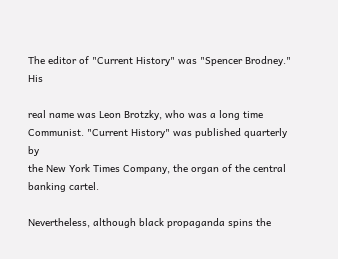The editor of "Current History" was "Spencer Brodney." His

real name was Leon Brotzky, who was a long time
Communist. "Current History" was published quarterly by
the New York Times Company, the organ of the central
banking cartel.

Nevertheless, although black propaganda spins the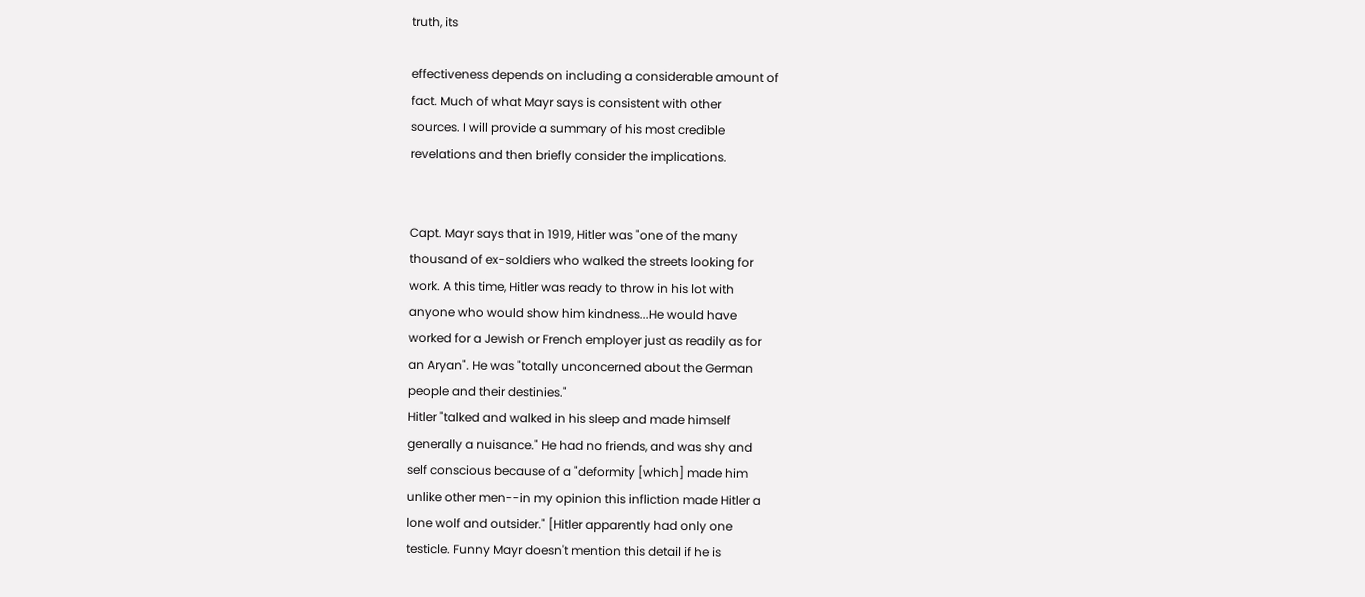truth, its

effectiveness depends on including a considerable amount of
fact. Much of what Mayr says is consistent with other
sources. I will provide a summary of his most credible
revelations and then briefly consider the implications.


Capt. Mayr says that in 1919, Hitler was "one of the many
thousand of ex-soldiers who walked the streets looking for
work. A this time, Hitler was ready to throw in his lot with
anyone who would show him kindness...He would have
worked for a Jewish or French employer just as readily as for
an Aryan". He was "totally unconcerned about the German
people and their destinies."
Hitler "talked and walked in his sleep and made himself
generally a nuisance." He had no friends, and was shy and
self conscious because of a "deformity [which] made him
unlike other men--in my opinion this infliction made Hitler a
lone wolf and outsider." [Hitler apparently had only one
testicle. Funny Mayr doesn't mention this detail if he is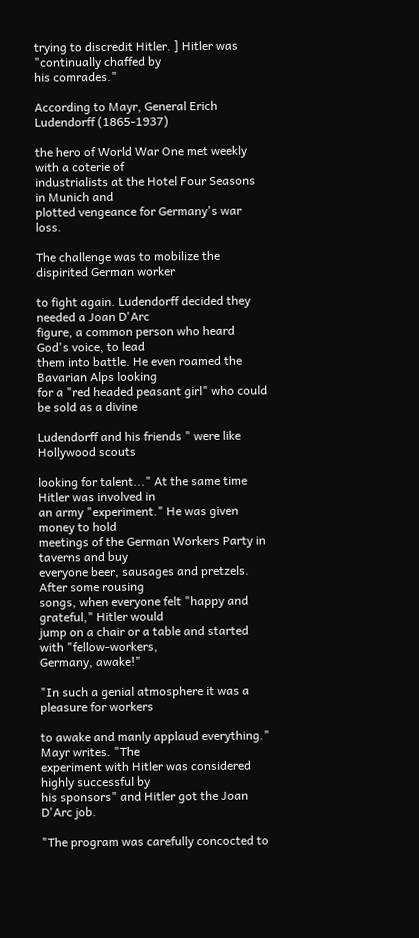trying to discredit Hitler. ] Hitler was "continually chaffed by
his comrades."

According to Mayr, General Erich Ludendorff (1865-1937)

the hero of World War One met weekly with a coterie of
industrialists at the Hotel Four Seasons in Munich and
plotted vengeance for Germany's war loss.

The challenge was to mobilize the dispirited German worker

to fight again. Ludendorff decided they needed a Joan D'Arc
figure, a common person who heard God's voice, to lead
them into battle. He even roamed the Bavarian Alps looking
for a "red headed peasant girl" who could be sold as a divine

Ludendorff and his friends " were like Hollywood scouts

looking for talent..." At the same time Hitler was involved in
an army "experiment." He was given money to hold
meetings of the German Workers Party in taverns and buy
everyone beer, sausages and pretzels. After some rousing
songs, when everyone felt "happy and grateful," Hitler would
jump on a chair or a table and started with "fellow-workers,
Germany, awake!"

"In such a genial atmosphere it was a pleasure for workers

to awake and manly applaud everything." Mayr writes. "The
experiment with Hitler was considered highly successful by
his sponsors" and Hitler got the Joan D'Arc job.

"The program was carefully concocted to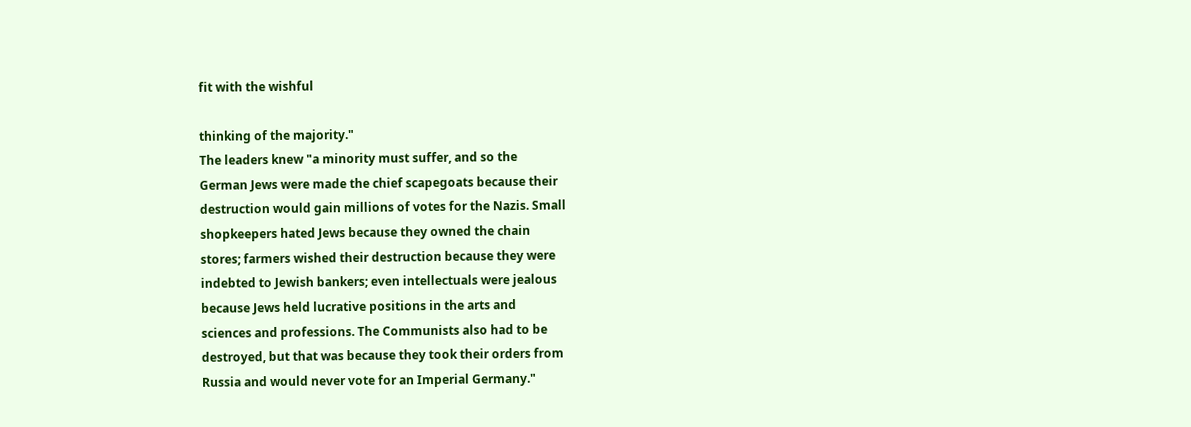fit with the wishful

thinking of the majority."
The leaders knew "a minority must suffer, and so the
German Jews were made the chief scapegoats because their
destruction would gain millions of votes for the Nazis. Small
shopkeepers hated Jews because they owned the chain
stores; farmers wished their destruction because they were
indebted to Jewish bankers; even intellectuals were jealous
because Jews held lucrative positions in the arts and
sciences and professions. The Communists also had to be
destroyed, but that was because they took their orders from
Russia and would never vote for an Imperial Germany."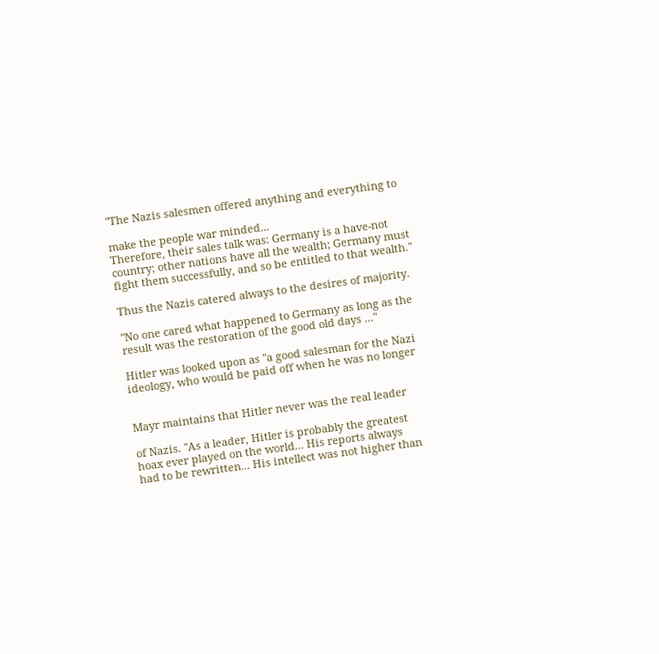"The Nazis salesmen offered anything and everything to

make the people war minded...
Therefore, their sales talk was: Germany is a have-not
country; other nations have all the wealth; Germany must
fight them successfully, and so be entitled to that wealth."

Thus the Nazis catered always to the desires of majority.

"No one cared what happened to Germany as long as the
result was the restoration of the good old days ..."

Hitler was looked upon as "a good salesman for the Nazi
ideology, who would be paid off when he was no longer


Mayr maintains that Hitler never was the real leader

of Nazis. "As a leader, Hitler is probably the greatest
hoax ever played on the world... His reports always
had to be rewritten... His intellect was not higher than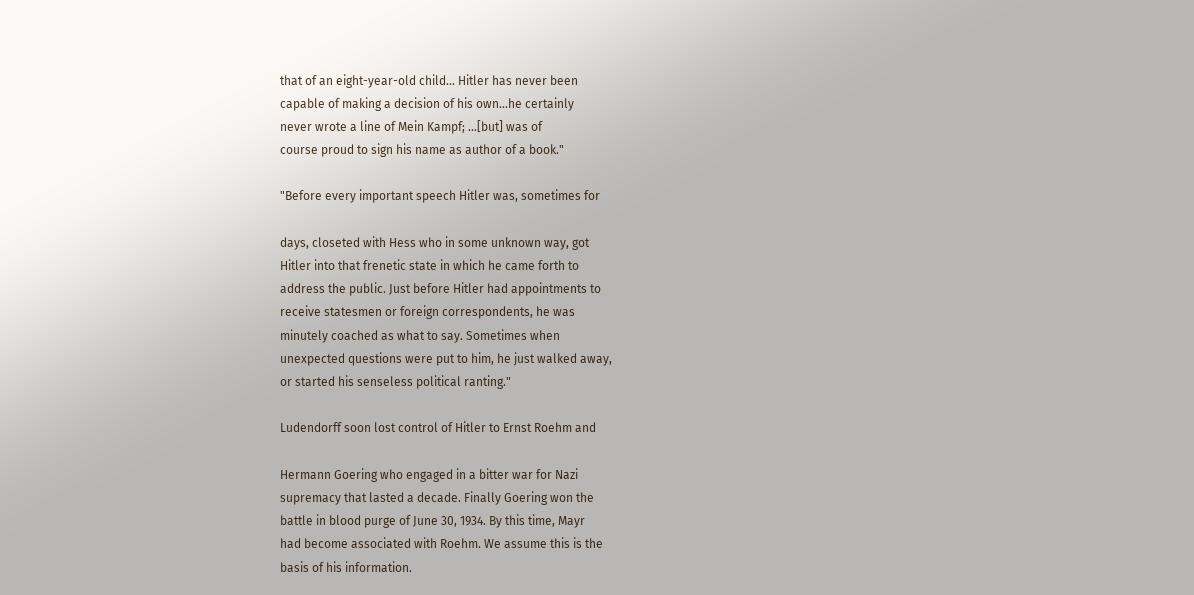that of an eight-year-old child... Hitler has never been
capable of making a decision of his own...he certainly
never wrote a line of Mein Kampf; ...[but] was of
course proud to sign his name as author of a book."

"Before every important speech Hitler was, sometimes for

days, closeted with Hess who in some unknown way, got
Hitler into that frenetic state in which he came forth to
address the public. Just before Hitler had appointments to
receive statesmen or foreign correspondents, he was
minutely coached as what to say. Sometimes when
unexpected questions were put to him, he just walked away,
or started his senseless political ranting."

Ludendorff soon lost control of Hitler to Ernst Roehm and

Hermann Goering who engaged in a bitter war for Nazi
supremacy that lasted a decade. Finally Goering won the
battle in blood purge of June 30, 1934. By this time, Mayr
had become associated with Roehm. We assume this is the
basis of his information.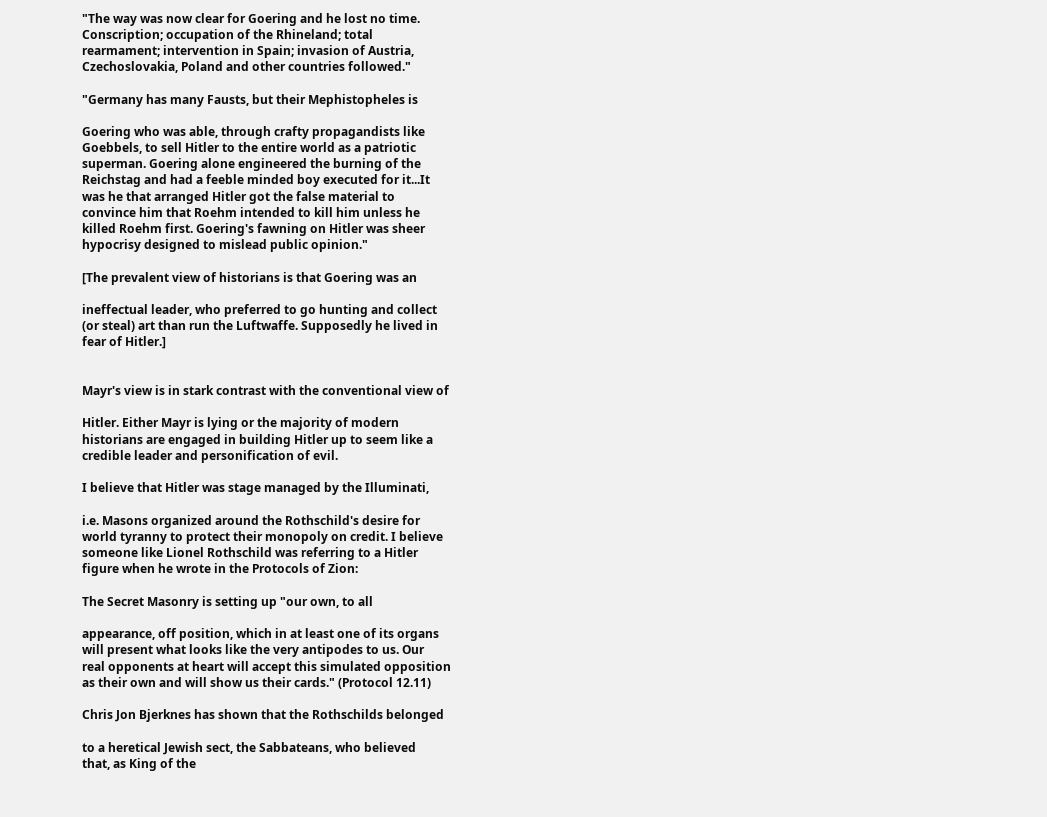"The way was now clear for Goering and he lost no time.
Conscription; occupation of the Rhineland; total
rearmament; intervention in Spain; invasion of Austria,
Czechoslovakia, Poland and other countries followed."

"Germany has many Fausts, but their Mephistopheles is

Goering who was able, through crafty propagandists like
Goebbels, to sell Hitler to the entire world as a patriotic
superman. Goering alone engineered the burning of the
Reichstag and had a feeble minded boy executed for it...It
was he that arranged Hitler got the false material to
convince him that Roehm intended to kill him unless he
killed Roehm first. Goering's fawning on Hitler was sheer
hypocrisy designed to mislead public opinion."

[The prevalent view of historians is that Goering was an

ineffectual leader, who preferred to go hunting and collect
(or steal) art than run the Luftwaffe. Supposedly he lived in
fear of Hitler.]


Mayr's view is in stark contrast with the conventional view of

Hitler. Either Mayr is lying or the majority of modern
historians are engaged in building Hitler up to seem like a
credible leader and personification of evil.

I believe that Hitler was stage managed by the Illuminati,

i.e. Masons organized around the Rothschild's desire for
world tyranny to protect their monopoly on credit. I believe
someone like Lionel Rothschild was referring to a Hitler
figure when he wrote in the Protocols of Zion:

The Secret Masonry is setting up "our own, to all

appearance, off position, which in at least one of its organs
will present what looks like the very antipodes to us. Our
real opponents at heart will accept this simulated opposition
as their own and will show us their cards." (Protocol 12.11)

Chris Jon Bjerknes has shown that the Rothschilds belonged

to a heretical Jewish sect, the Sabbateans, who believed
that, as King of the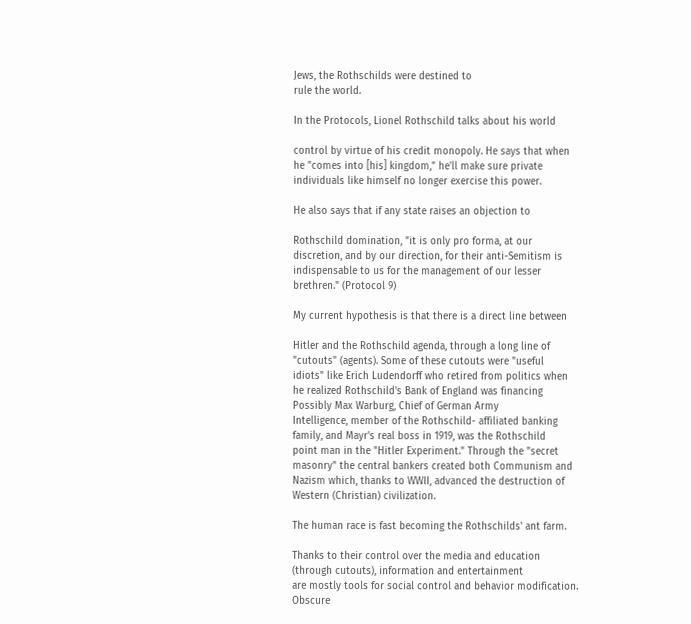Jews, the Rothschilds were destined to
rule the world.

In the Protocols, Lionel Rothschild talks about his world

control by virtue of his credit monopoly. He says that when
he "comes into [his] kingdom," he'll make sure private
individuals like himself no longer exercise this power.

He also says that if any state raises an objection to

Rothschild domination, "it is only pro forma, at our
discretion, and by our direction, for their anti-Semitism is
indispensable to us for the management of our lesser
brethren." (Protocol 9)

My current hypothesis is that there is a direct line between

Hitler and the Rothschild agenda, through a long line of
"cutouts" (agents). Some of these cutouts were "useful
idiots" like Erich Ludendorff who retired from politics when
he realized Rothschild's Bank of England was financing
Possibly Max Warburg, Chief of German Army
Intelligence, member of the Rothschild- affiliated banking
family, and Mayr's real boss in 1919, was the Rothschild
point man in the "Hitler Experiment." Through the "secret
masonry" the central bankers created both Communism and
Nazism which, thanks to WWII, advanced the destruction of
Western (Christian) civilization.

The human race is fast becoming the Rothschilds' ant farm.

Thanks to their control over the media and education
(through cutouts), information and entertainment
are mostly tools for social control and behavior modification.
Obscure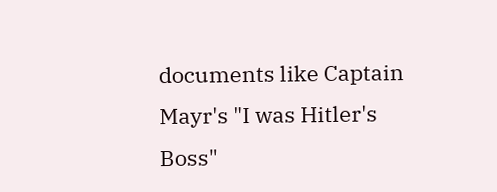documents like Captain Mayr's "I was Hitler's
Boss"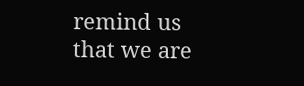remind us that we are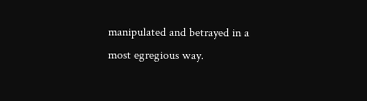manipulated and betrayed in a
most egregious way.